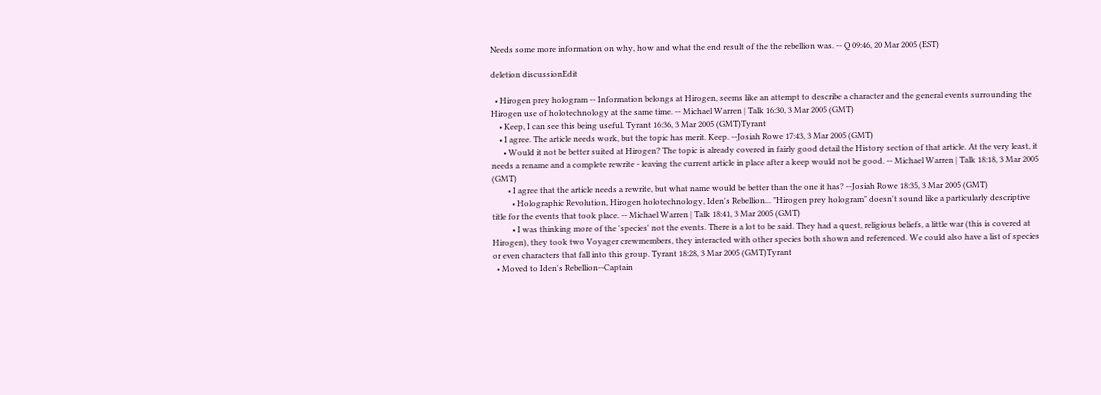Needs some more information on why, how and what the end result of the the rebellion was. -- Q 09:46, 20 Mar 2005 (EST)

deletion discussionEdit

  • Hirogen prey hologram -- Information belongs at Hirogen, seems like an attempt to describe a character and the general events surrounding the Hirogen use of holotechnology at the same time. -- Michael Warren | Talk 16:30, 3 Mar 2005 (GMT)
    • Keep, I can see this being useful. Tyrant 16:36, 3 Mar 2005 (GMT)Tyrant
    • I agree. The article needs work, but the topic has merit. Keep. --Josiah Rowe 17:43, 3 Mar 2005 (GMT)
      • Would it not be better suited at Hirogen? The topic is already covered in fairly good detail the History section of that article. At the very least, it needs a rename and a complete rewrite - leaving the current article in place after a keep would not be good. -- Michael Warren | Talk 18:18, 3 Mar 2005 (GMT)
        • I agree that the article needs a rewrite, but what name would be better than the one it has? --Josiah Rowe 18:35, 3 Mar 2005 (GMT)
          • Holographic Revolution, Hirogen holotechnology, Iden's Rebellion... "Hirogen prey hologram" doesn't sound like a particularly descriptive title for the events that took place. -- Michael Warren | Talk 18:41, 3 Mar 2005 (GMT)
          • I was thinking more of the 'species' not the events. There is a lot to be said. They had a quest, religious beliefs, a little war (this is covered at Hirogen), they took two Voyager crewmembers, they interacted with other species both shown and referenced. We could also have a list of species or even characters that fall into this group. Tyrant 18:28, 3 Mar 2005 (GMT)Tyrant
  • Moved to Iden's Rebellion--Captain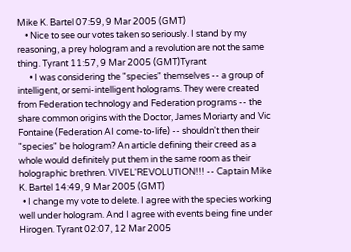Mike K. Bartel 07:59, 9 Mar 2005 (GMT)
    • Nice to see our votes taken so seriously. I stand by my reasoning, a prey hologram and a revolution are not the same thing. Tyrant 11:57, 9 Mar 2005 (GMT)Tyrant
      • I was considering the "species" themselves -- a group of intelligent, or semi-intelligent holograms. They were created from Federation technology and Federation programs -- the share common origins with the Doctor, James Moriarty and Vic Fontaine (Federation AI come-to-life) -- shouldn't then their "species" be hologram? An article defining their creed as a whole would definitely put them in the same room as their holographic brethren. VIVEL'REVOLUTION!!! -- Captain Mike K. Bartel 14:49, 9 Mar 2005 (GMT)
  • I change my vote to delete. I agree with the species working well under hologram. And I agree with events being fine under Hirogen. Tyrant 02:07, 12 Mar 2005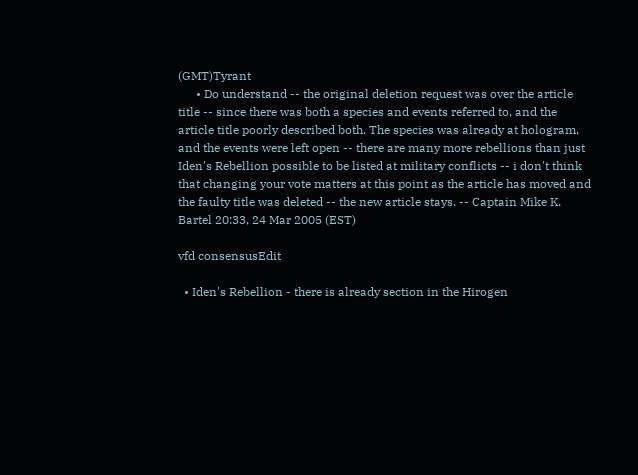(GMT)Tyrant
      • Do understand -- the original deletion request was over the article title -- since there was both a species and events referred to, and the article title poorly described both. The species was already at hologram, and the events were left open -- there are many more rebellions than just Iden's Rebellion possible to be listed at military conflicts -- i don't think that changing your vote matters at this point as the article has moved and the faulty title was deleted -- the new article stays. -- Captain Mike K. Bartel 20:33, 24 Mar 2005 (EST)

vfd consensusEdit

  • Iden's Rebellion - there is already section in the Hirogen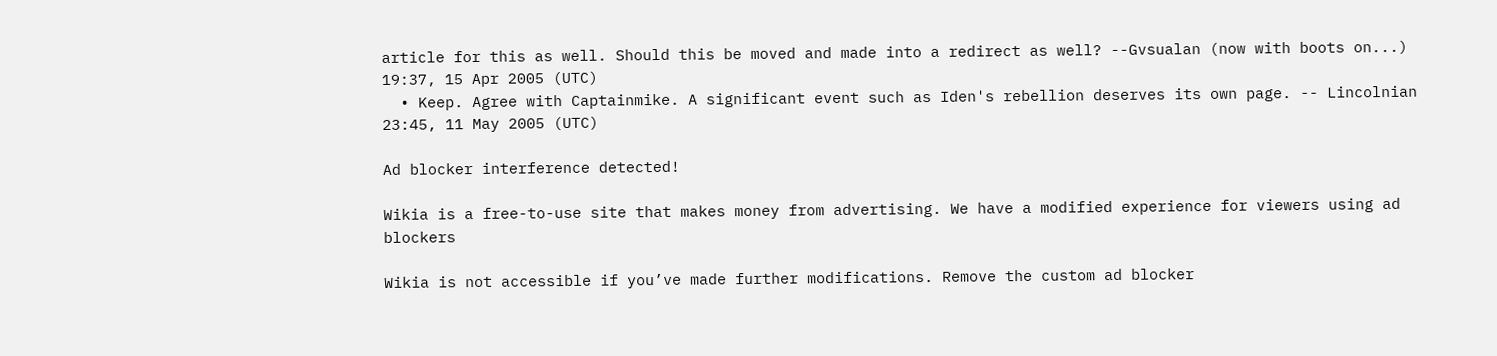article for this as well. Should this be moved and made into a redirect as well? --Gvsualan (now with boots on...) 19:37, 15 Apr 2005 (UTC)
  • Keep. Agree with Captainmike. A significant event such as Iden's rebellion deserves its own page. -- Lincolnian 23:45, 11 May 2005 (UTC)

Ad blocker interference detected!

Wikia is a free-to-use site that makes money from advertising. We have a modified experience for viewers using ad blockers

Wikia is not accessible if you’ve made further modifications. Remove the custom ad blocker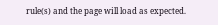rule(s) and the page will load as expected.